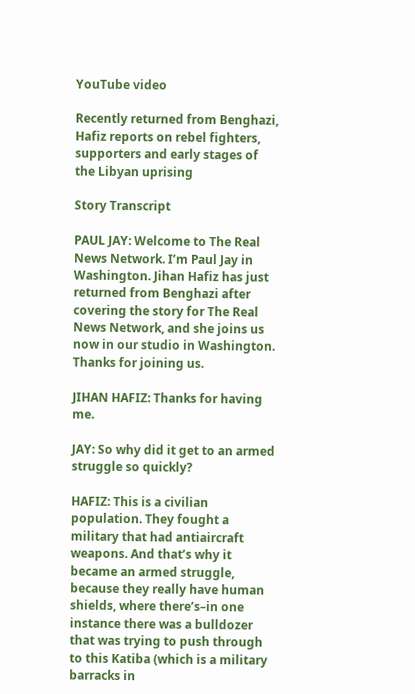YouTube video

Recently returned from Benghazi, Hafiz reports on rebel fighters, supporters and early stages of the Libyan uprising

Story Transcript

PAUL JAY: Welcome to The Real News Network. I’m Paul Jay in Washington. Jihan Hafiz has just returned from Benghazi after covering the story for The Real News Network, and she joins us now in our studio in Washington. Thanks for joining us.

JIHAN HAFIZ: Thanks for having me.

JAY: So why did it get to an armed struggle so quickly?

HAFIZ: This is a civilian population. They fought a military that had antiaircraft weapons. And that’s why it became an armed struggle, because they really have human shields, where there’s–in one instance there was a bulldozer that was trying to push through to this Katiba (which is a military barracks in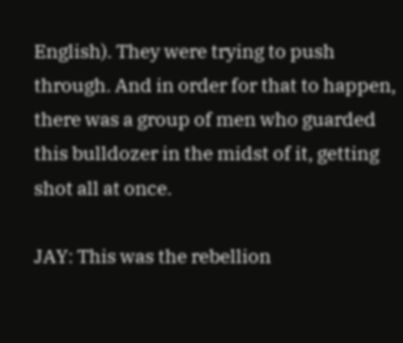English). They were trying to push through. And in order for that to happen, there was a group of men who guarded this bulldozer in the midst of it, getting shot all at once.

JAY: This was the rebellion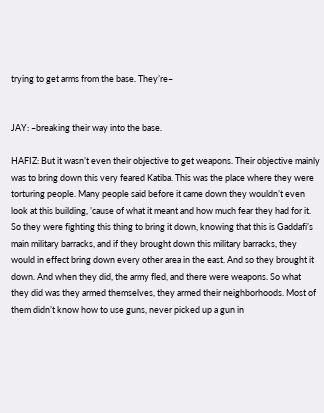trying to get arms from the base. They’re–


JAY: –breaking their way into the base.

HAFIZ: But it wasn’t even their objective to get weapons. Their objective mainly was to bring down this very feared Katiba. This was the place where they were torturing people. Many people said before it came down they wouldn’t even look at this building, ’cause of what it meant and how much fear they had for it. So they were fighting this thing to bring it down, knowing that this is Gaddafi’s main military barracks, and if they brought down this military barracks, they would in effect bring down every other area in the east. And so they brought it down. And when they did, the army fled, and there were weapons. So what they did was they armed themselves, they armed their neighborhoods. Most of them didn’t know how to use guns, never picked up a gun in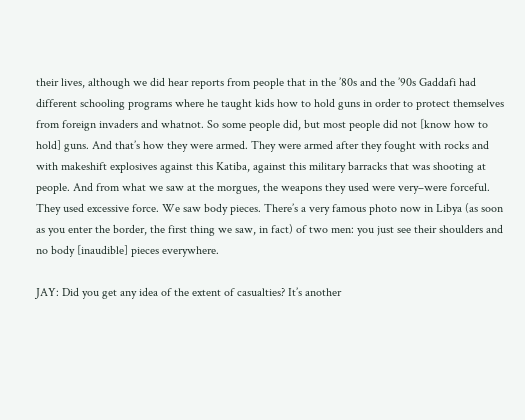their lives, although we did hear reports from people that in the ’80s and the ’90s Gaddafi had different schooling programs where he taught kids how to hold guns in order to protect themselves from foreign invaders and whatnot. So some people did, but most people did not [know how to hold] guns. And that’s how they were armed. They were armed after they fought with rocks and with makeshift explosives against this Katiba, against this military barracks that was shooting at people. And from what we saw at the morgues, the weapons they used were very–were forceful. They used excessive force. We saw body pieces. There’s a very famous photo now in Libya (as soon as you enter the border, the first thing we saw, in fact) of two men: you just see their shoulders and no body [inaudible] pieces everywhere.

JAY: Did you get any idea of the extent of casualties? It’s another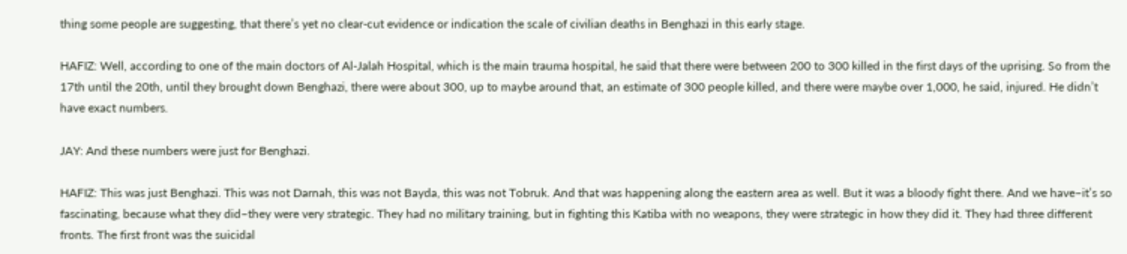thing some people are suggesting, that there’s yet no clear-cut evidence or indication the scale of civilian deaths in Benghazi in this early stage.

HAFIZ: Well, according to one of the main doctors of Al-Jalah Hospital, which is the main trauma hospital, he said that there were between 200 to 300 killed in the first days of the uprising. So from the 17th until the 20th, until they brought down Benghazi, there were about 300, up to maybe around that, an estimate of 300 people killed, and there were maybe over 1,000, he said, injured. He didn’t have exact numbers.

JAY: And these numbers were just for Benghazi.

HAFIZ: This was just Benghazi. This was not Darnah, this was not Bayda, this was not Tobruk. And that was happening along the eastern area as well. But it was a bloody fight there. And we have–it’s so fascinating, because what they did–they were very strategic. They had no military training, but in fighting this Katiba with no weapons, they were strategic in how they did it. They had three different fronts. The first front was the suicidal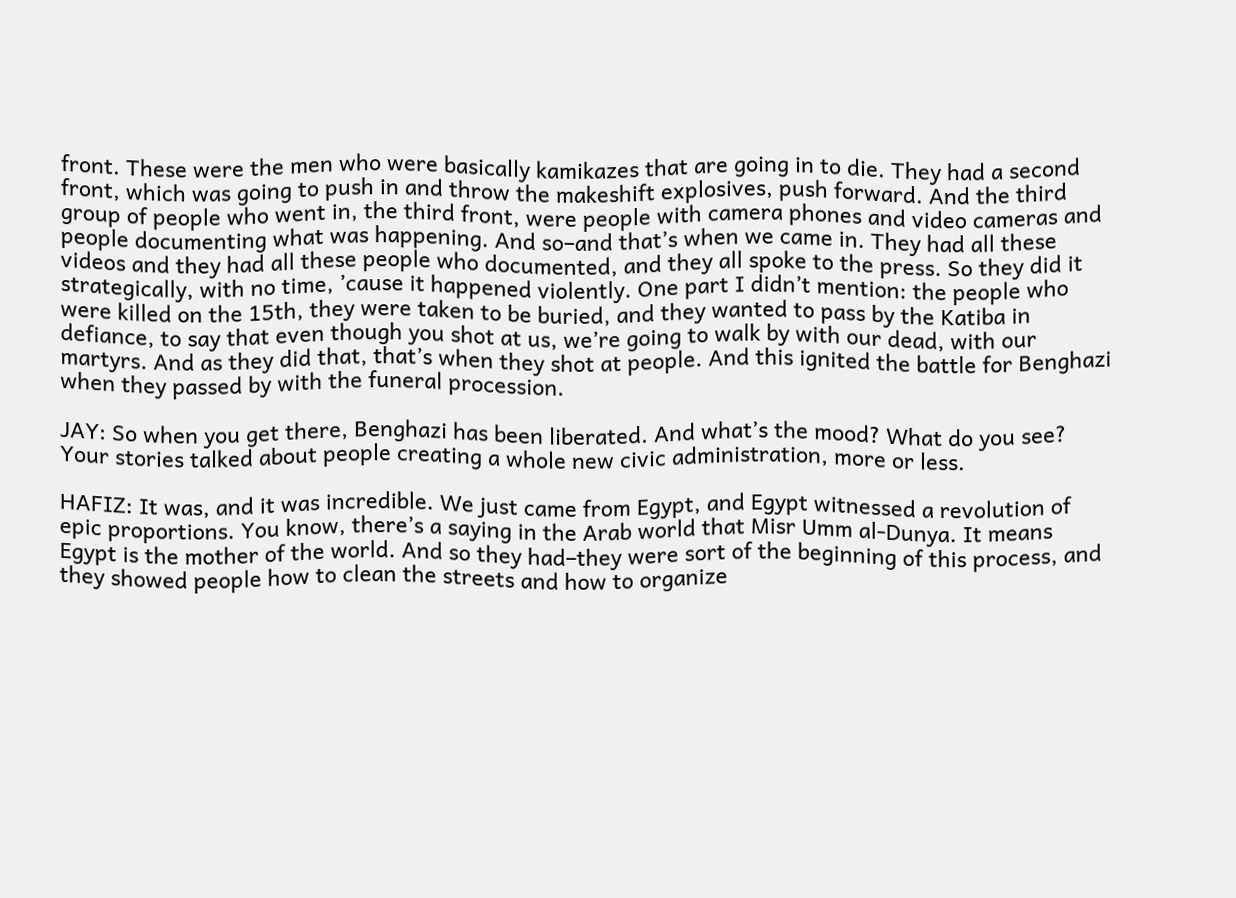front. These were the men who were basically kamikazes that are going in to die. They had a second front, which was going to push in and throw the makeshift explosives, push forward. And the third group of people who went in, the third front, were people with camera phones and video cameras and people documenting what was happening. And so–and that’s when we came in. They had all these videos and they had all these people who documented, and they all spoke to the press. So they did it strategically, with no time, ’cause it happened violently. One part I didn’t mention: the people who were killed on the 15th, they were taken to be buried, and they wanted to pass by the Katiba in defiance, to say that even though you shot at us, we’re going to walk by with our dead, with our martyrs. And as they did that, that’s when they shot at people. And this ignited the battle for Benghazi when they passed by with the funeral procession.

JAY: So when you get there, Benghazi has been liberated. And what’s the mood? What do you see? Your stories talked about people creating a whole new civic administration, more or less.

HAFIZ: It was, and it was incredible. We just came from Egypt, and Egypt witnessed a revolution of epic proportions. You know, there’s a saying in the Arab world that Misr Umm al-Dunya. It means Egypt is the mother of the world. And so they had–they were sort of the beginning of this process, and they showed people how to clean the streets and how to organize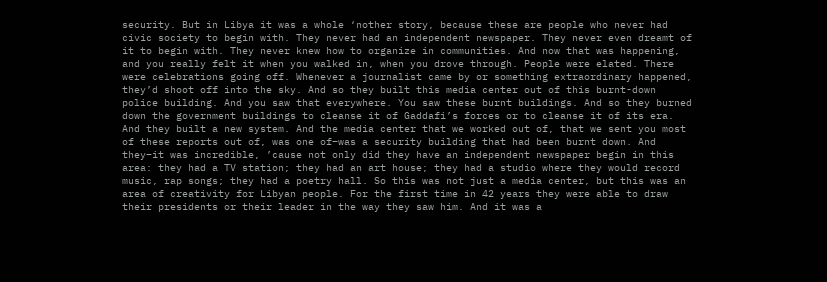security. But in Libya it was a whole ‘nother story, because these are people who never had civic society to begin with. They never had an independent newspaper. They never even dreamt of it to begin with. They never knew how to organize in communities. And now that was happening, and you really felt it when you walked in, when you drove through. People were elated. There were celebrations going off. Whenever a journalist came by or something extraordinary happened, they’d shoot off into the sky. And so they built this media center out of this burnt-down police building. And you saw that everywhere. You saw these burnt buildings. And so they burned down the government buildings to cleanse it of Gaddafi’s forces or to cleanse it of its era. And they built a new system. And the media center that we worked out of, that we sent you most of these reports out of, was one of–was a security building that had been burnt down. And they–it was incredible, ’cause not only did they have an independent newspaper begin in this area: they had a TV station; they had an art house; they had a studio where they would record music, rap songs; they had a poetry hall. So this was not just a media center, but this was an area of creativity for Libyan people. For the first time in 42 years they were able to draw their presidents or their leader in the way they saw him. And it was a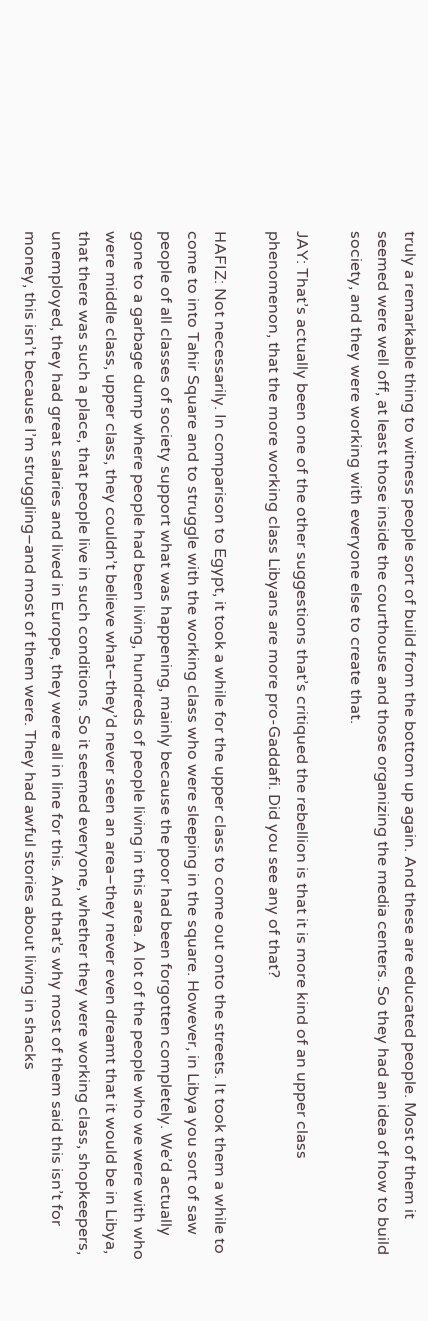truly a remarkable thing to witness people sort of build from the bottom up again. And these are educated people. Most of them it seemed were well off, at least those inside the courthouse and those organizing the media centers. So they had an idea of how to build society, and they were working with everyone else to create that.

JAY: That’s actually been one of the other suggestions that’s critiqued the rebellion is that it is more kind of an upper class phenomenon, that the more working class Libyans are more pro-Gaddafi. Did you see any of that?

HAFIZ: Not necessarily. In comparison to Egypt, it took a while for the upper class to come out onto the streets. It took them a while to come to into Tahir Square and to struggle with the working class who were sleeping in the square. However, in Libya you sort of saw people of all classes of society support what was happening, mainly because the poor had been forgotten completely. We’d actually gone to a garbage dump where people had been living, hundreds of people living in this area. A lot of the people who we were with who were middle class, upper class, they couldn’t believe what–they’d never seen an area–they never even dreamt that it would be in Libya, that there was such a place, that people live in such conditions. So it seemed everyone, whether they were working class, shopkeepers, unemployed, they had great salaries and lived in Europe, they were all in line for this. And that’s why most of them said this isn’t for money, this isn’t because I’m struggling–and most of them were. They had awful stories about living in shacks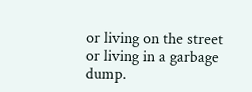or living on the street or living in a garbage dump.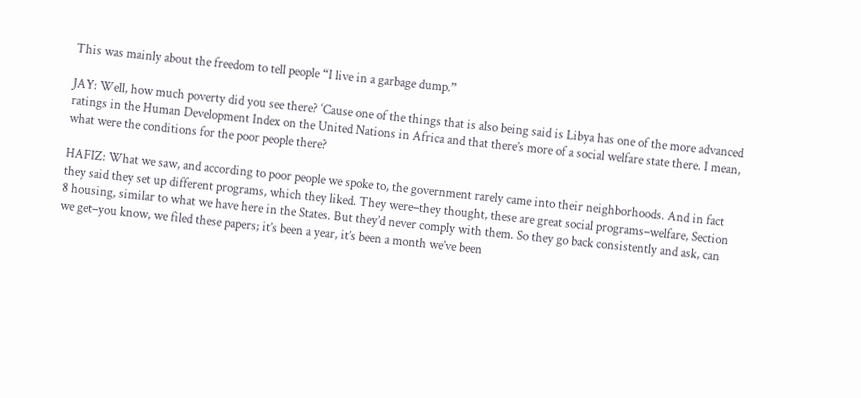This was mainly about the freedom to tell people “I live in a garbage dump.”

JAY: Well, how much poverty did you see there? ‘Cause one of the things that is also being said is Libya has one of the more advanced ratings in the Human Development Index on the United Nations in Africa and that there’s more of a social welfare state there. I mean, what were the conditions for the poor people there?

HAFIZ: What we saw, and according to poor people we spoke to, the government rarely came into their neighborhoods. And in fact they said they set up different programs, which they liked. They were–they thought, these are great social programs–welfare, Section 8 housing, similar to what we have here in the States. But they’d never comply with them. So they go back consistently and ask, can we get–you know, we filed these papers; it’s been a year, it’s been a month we’ve been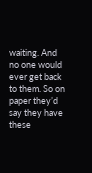waiting. And no one would ever get back to them. So on paper they’d say they have these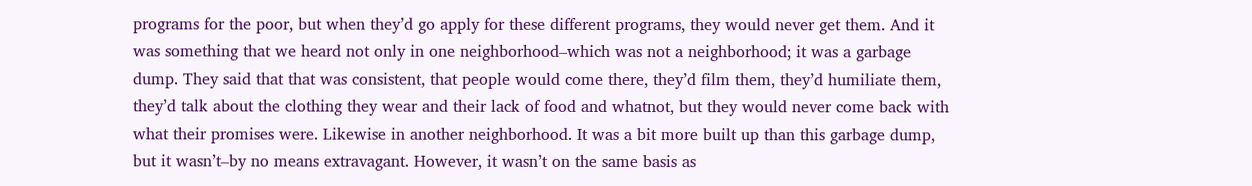programs for the poor, but when they’d go apply for these different programs, they would never get them. And it was something that we heard not only in one neighborhood–which was not a neighborhood; it was a garbage dump. They said that that was consistent, that people would come there, they’d film them, they’d humiliate them, they’d talk about the clothing they wear and their lack of food and whatnot, but they would never come back with what their promises were. Likewise in another neighborhood. It was a bit more built up than this garbage dump, but it wasn’t–by no means extravagant. However, it wasn’t on the same basis as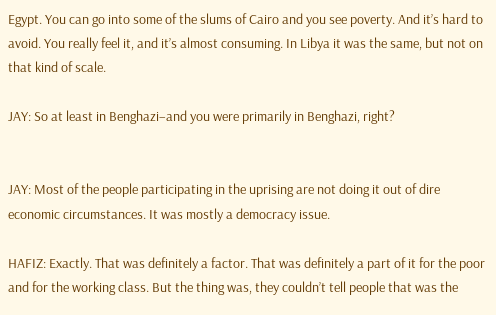Egypt. You can go into some of the slums of Cairo and you see poverty. And it’s hard to avoid. You really feel it, and it’s almost consuming. In Libya it was the same, but not on that kind of scale.

JAY: So at least in Benghazi–and you were primarily in Benghazi, right?


JAY: Most of the people participating in the uprising are not doing it out of dire economic circumstances. It was mostly a democracy issue.

HAFIZ: Exactly. That was definitely a factor. That was definitely a part of it for the poor and for the working class. But the thing was, they couldn’t tell people that was the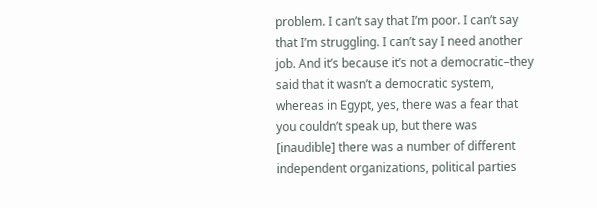problem. I can’t say that I’m poor. I can’t say that I’m struggling. I can’t say I need another job. And it’s because it’s not a democratic–they said that it wasn’t a democratic system, whereas in Egypt, yes, there was a fear that you couldn’t speak up, but there was [inaudible] there was a number of different independent organizations, political parties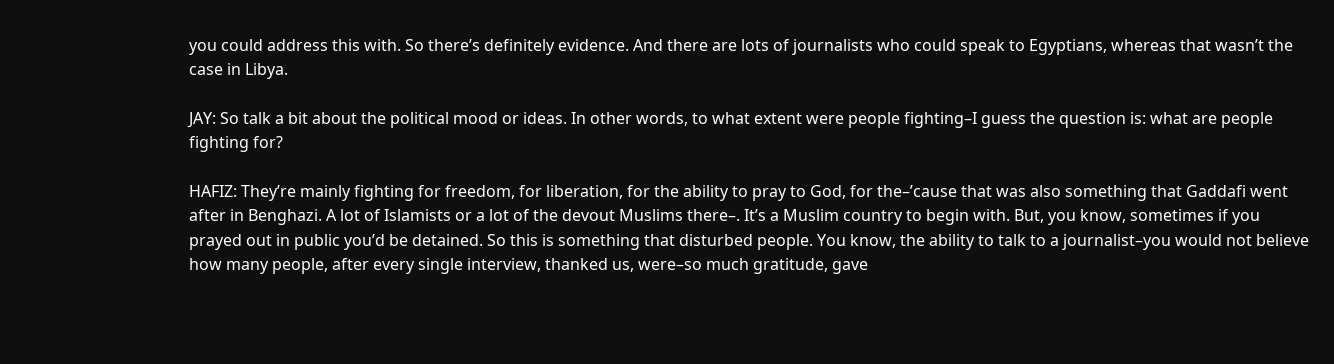you could address this with. So there’s definitely evidence. And there are lots of journalists who could speak to Egyptians, whereas that wasn’t the case in Libya.

JAY: So talk a bit about the political mood or ideas. In other words, to what extent were people fighting–I guess the question is: what are people fighting for?

HAFIZ: They’re mainly fighting for freedom, for liberation, for the ability to pray to God, for the–’cause that was also something that Gaddafi went after in Benghazi. A lot of Islamists or a lot of the devout Muslims there–. It’s a Muslim country to begin with. But, you know, sometimes if you prayed out in public you’d be detained. So this is something that disturbed people. You know, the ability to talk to a journalist–you would not believe how many people, after every single interview, thanked us, were–so much gratitude, gave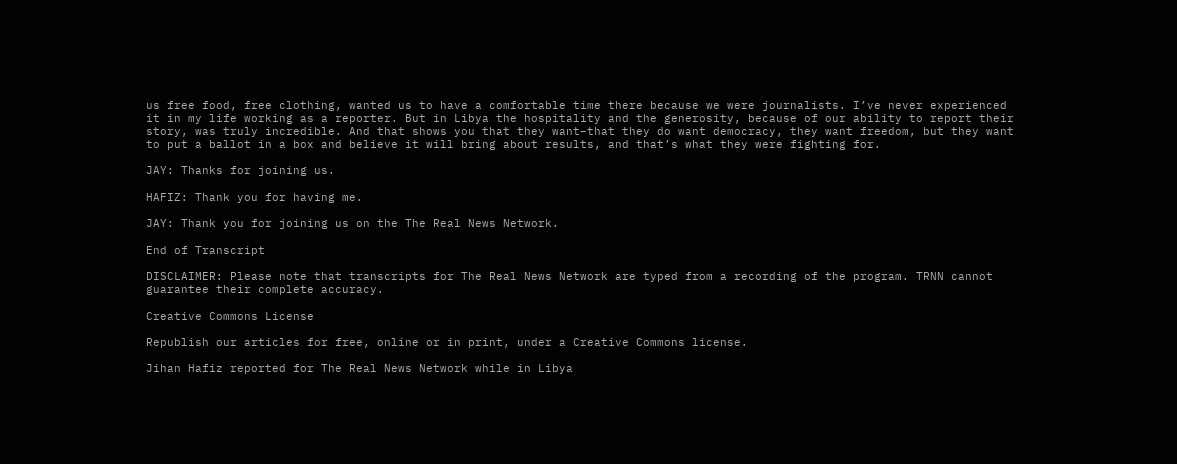us free food, free clothing, wanted us to have a comfortable time there because we were journalists. I’ve never experienced it in my life working as a reporter. But in Libya the hospitality and the generosity, because of our ability to report their story, was truly incredible. And that shows you that they want–that they do want democracy, they want freedom, but they want to put a ballot in a box and believe it will bring about results, and that’s what they were fighting for.

JAY: Thanks for joining us.

HAFIZ: Thank you for having me.

JAY: Thank you for joining us on the The Real News Network.

End of Transcript

DISCLAIMER: Please note that transcripts for The Real News Network are typed from a recording of the program. TRNN cannot guarantee their complete accuracy.

Creative Commons License

Republish our articles for free, online or in print, under a Creative Commons license.

Jihan Hafiz reported for The Real News Network while in Libya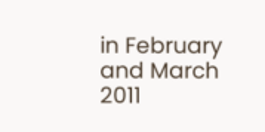in February and March 2011